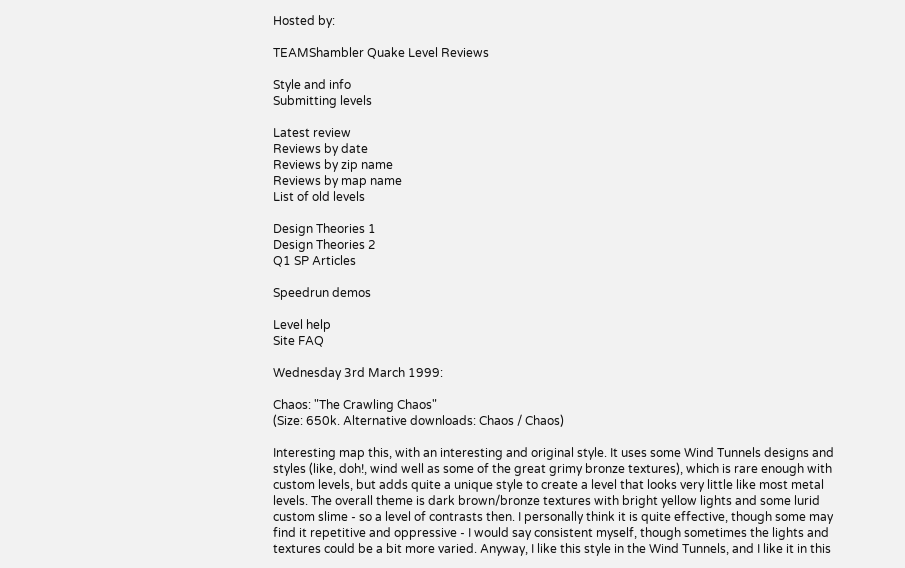Hosted by:

TEAMShambler Quake Level Reviews

Style and info
Submitting levels

Latest review
Reviews by date
Reviews by zip name
Reviews by map name
List of old levels

Design Theories 1
Design Theories 2
Q1 SP Articles

Speedrun demos

Level help
Site FAQ

Wednesday 3rd March 1999:

Chaos: "The Crawling Chaos"
(Size: 650k. Alternative downloads: Chaos / Chaos)

Interesting map this, with an interesting and original style. It uses some Wind Tunnels designs and styles (like, doh!, wind well as some of the great grimy bronze textures), which is rare enough with custom levels, but adds quite a unique style to create a level that looks very little like most metal levels. The overall theme is dark brown/bronze textures with bright yellow lights and some lurid custom slime - so a level of contrasts then. I personally think it is quite effective, though some may find it repetitive and oppressive - I would say consistent myself, though sometimes the lights and textures could be a bit more varied. Anyway, I like this style in the Wind Tunnels, and I like it in this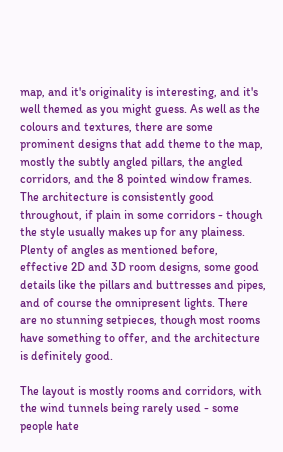map, and it's originality is interesting, and it's well themed as you might guess. As well as the colours and textures, there are some prominent designs that add theme to the map, mostly the subtly angled pillars, the angled corridors, and the 8 pointed window frames. The architecture is consistently good throughout, if plain in some corridors - though the style usually makes up for any plainess. Plenty of angles as mentioned before, effective 2D and 3D room designs, some good details like the pillars and buttresses and pipes, and of course the omnipresent lights. There are no stunning setpieces, though most rooms have something to offer, and the architecture is definitely good.

The layout is mostly rooms and corridors, with the wind tunnels being rarely used - some people hate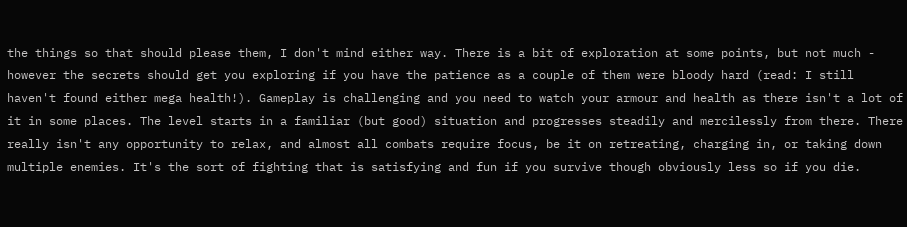the things so that should please them, I don't mind either way. There is a bit of exploration at some points, but not much - however the secrets should get you exploring if you have the patience as a couple of them were bloody hard (read: I still haven't found either mega health!). Gameplay is challenging and you need to watch your armour and health as there isn't a lot of it in some places. The level starts in a familiar (but good) situation and progresses steadily and mercilessly from there. There really isn't any opportunity to relax, and almost all combats require focus, be it on retreating, charging in, or taking down multiple enemies. It's the sort of fighting that is satisfying and fun if you survive though obviously less so if you die.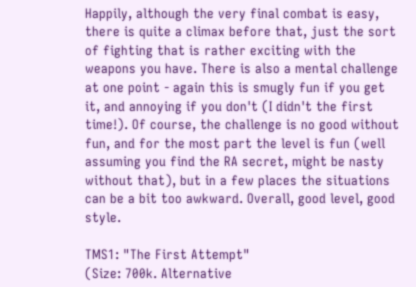Happily, although the very final combat is easy, there is quite a climax before that, just the sort of fighting that is rather exciting with the weapons you have. There is also a mental challenge at one point - again this is smugly fun if you get it, and annoying if you don't (I didn't the first time!). Of course, the challenge is no good without fun, and for the most part the level is fun (well assuming you find the RA secret, might be nasty without that), but in a few places the situations can be a bit too awkward. Overall, good level, good style.

TMS1: "The First Attempt"
(Size: 700k. Alternative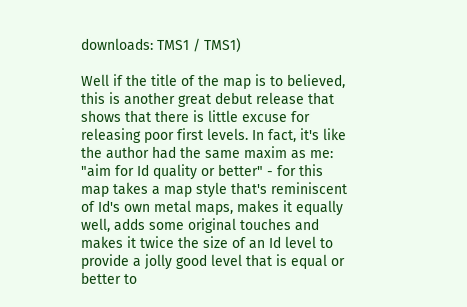downloads: TMS1 / TMS1)

Well if the title of the map is to believed, this is another great debut release that shows that there is little excuse for releasing poor first levels. In fact, it's like the author had the same maxim as me: "aim for Id quality or better" - for this map takes a map style that's reminiscent of Id's own metal maps, makes it equally well, adds some original touches and makes it twice the size of an Id level to provide a jolly good level that is equal or better to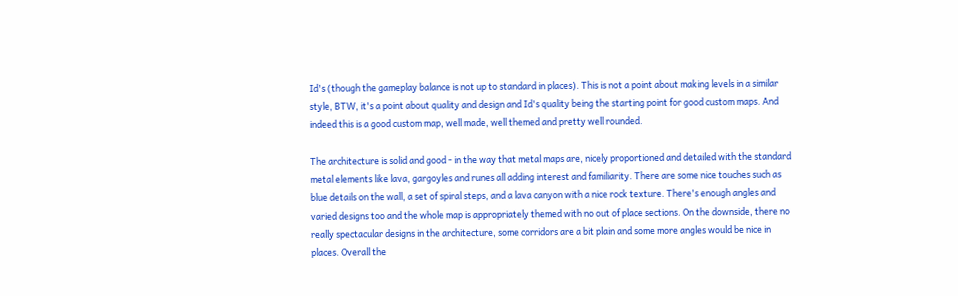Id's (though the gameplay balance is not up to standard in places). This is not a point about making levels in a similar style, BTW, it's a point about quality and design and Id's quality being the starting point for good custom maps. And indeed this is a good custom map, well made, well themed and pretty well rounded.

The architecture is solid and good - in the way that metal maps are, nicely proportioned and detailed with the standard metal elements like lava, gargoyles and runes all adding interest and familiarity. There are some nice touches such as blue details on the wall, a set of spiral steps, and a lava canyon with a nice rock texture. There's enough angles and varied designs too and the whole map is appropriately themed with no out of place sections. On the downside, there no really spectacular designs in the architecture, some corridors are a bit plain and some more angles would be nice in places. Overall the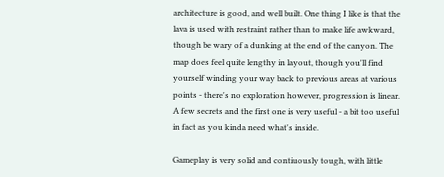architecture is good, and well built. One thing I like is that the lava is used with restraint rather than to make life awkward, though be wary of a dunking at the end of the canyon. The map does feel quite lengthy in layout, though you'll find yourself winding your way back to previous areas at various points - there's no exploration however, progression is linear. A few secrets and the first one is very useful - a bit too useful in fact as you kinda need what's inside.

Gameplay is very solid and contiuously tough, with little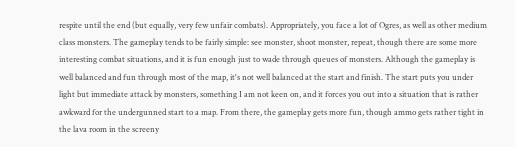respite until the end (but equally, very few unfair combats). Appropriately, you face a lot of Ogres, as well as other medium class monsters. The gameplay tends to be fairly simple: see monster, shoot monster, repeat, though there are some more interesting combat situations, and it is fun enough just to wade through queues of monsters. Although the gameplay is well balanced and fun through most of the map, it's not well balanced at the start and finish. The start puts you under light but immediate attack by monsters, something I am not keen on, and it forces you out into a situation that is rather awkward for the undergunned start to a map. From there, the gameplay gets more fun, though ammo gets rather tight in the lava room in the screeny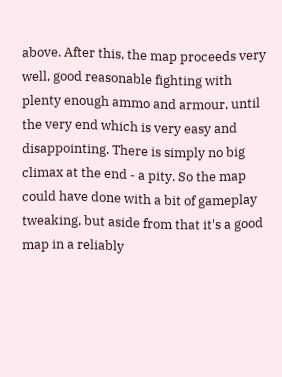above. After this, the map proceeds very well, good reasonable fighting with plenty enough ammo and armour, until the very end which is very easy and disappointing. There is simply no big climax at the end - a pity. So the map could have done with a bit of gameplay tweaking, but aside from that it's a good map in a reliably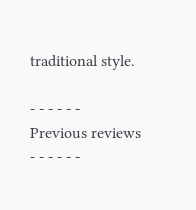traditional style.

- - - - - -
Previous reviews
- - - - - -